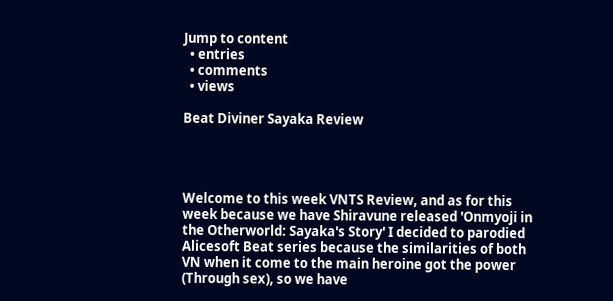Jump to content
  • entries
  • comments
  • views

Beat Diviner Sayaka Review




Welcome to this week VNTS Review, and as for this week because we have Shiravune released 'Onmyoji in the Otherworld: Sayaka's Story' I decided to parodied Alicesoft Beat series because the similarities of both VN when it come to the main heroine got the power (Through sex), so we have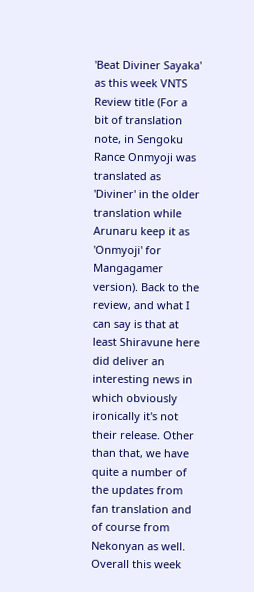'Beat Diviner Sayaka' as this week VNTS Review title (For a bit of translation note, in Sengoku Rance Onmyoji was translated as 'Diviner' in the older translation while Arunaru keep it as 'Onmyoji' for Mangagamer version). Back to the review, and what I can say is that at least Shiravune here did deliver an interesting news in which obviously ironically it's not their release. Other than that, we have quite a number of the updates from fan translation and of course from Nekonyan as well. Overall this week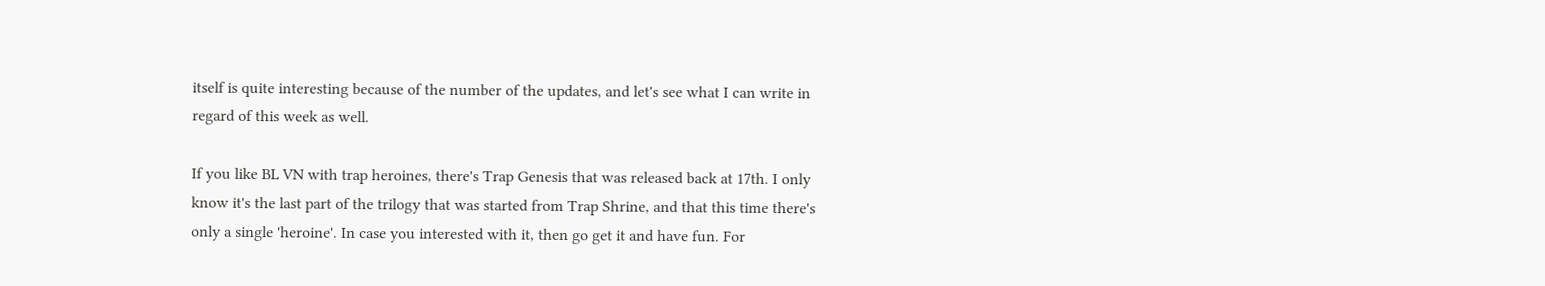itself is quite interesting because of the number of the updates, and let's see what I can write in regard of this week as well.

If you like BL VN with trap heroines, there's Trap Genesis that was released back at 17th. I only know it's the last part of the trilogy that was started from Trap Shrine, and that this time there's only a single 'heroine'. In case you interested with it, then go get it and have fun. For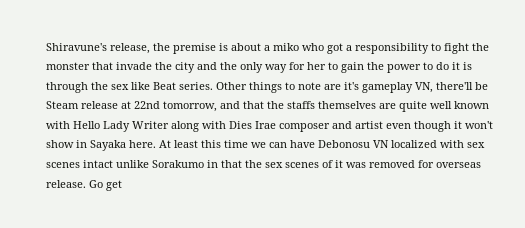Shiravune's release, the premise is about a miko who got a responsibility to fight the monster that invade the city and the only way for her to gain the power to do it is through the sex like Beat series. Other things to note are it's gameplay VN, there'll be Steam release at 22nd tomorrow, and that the staffs themselves are quite well known with Hello Lady Writer along with Dies Irae composer and artist even though it won't show in Sayaka here. At least this time we can have Debonosu VN localized with sex scenes intact unlike Sorakumo in that the sex scenes of it was removed for overseas release. Go get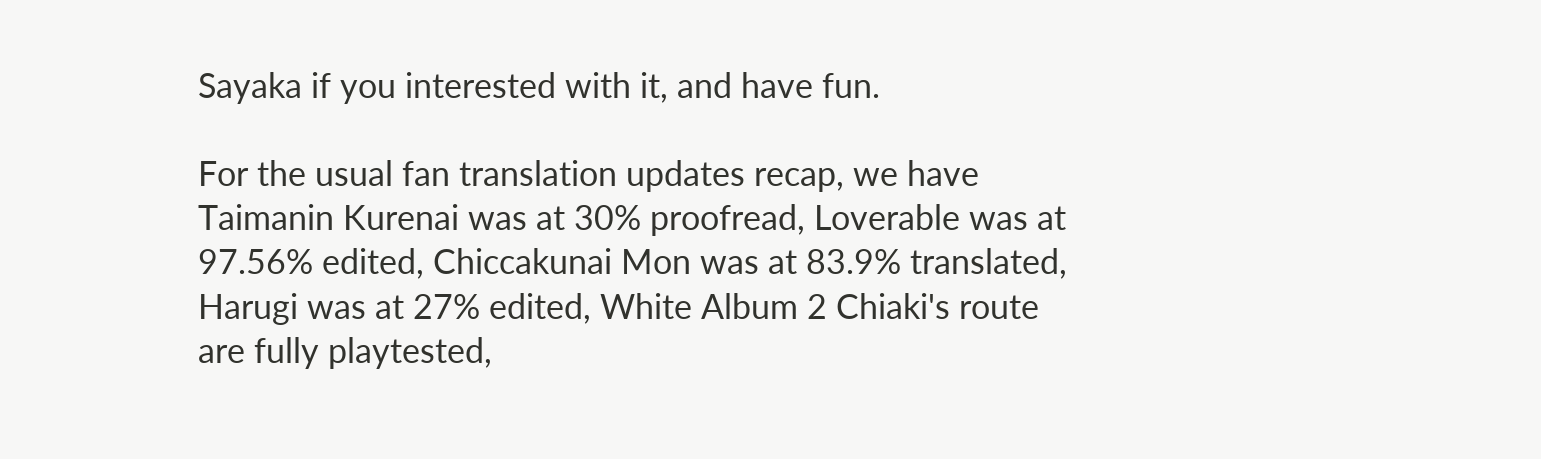Sayaka if you interested with it, and have fun.

For the usual fan translation updates recap, we have Taimanin Kurenai was at 30% proofread, Loverable was at 97.56% edited, Chiccakunai Mon was at 83.9% translated, Harugi was at 27% edited, White Album 2 Chiaki's route are fully playtested,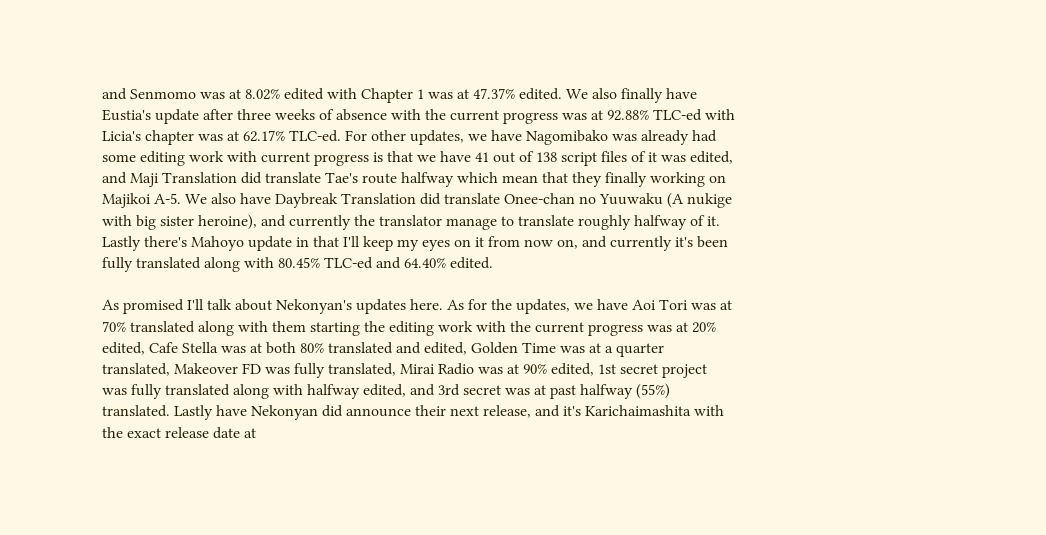and Senmomo was at 8.02% edited with Chapter 1 was at 47.37% edited. We also finally have Eustia's update after three weeks of absence with the current progress was at 92.88% TLC-ed with Licia's chapter was at 62.17% TLC-ed. For other updates, we have Nagomibako was already had some editing work with current progress is that we have 41 out of 138 script files of it was edited, and Maji Translation did translate Tae's route halfway which mean that they finally working on Majikoi A-5. We also have Daybreak Translation did translate Onee-chan no Yuuwaku (A nukige with big sister heroine), and currently the translator manage to translate roughly halfway of it. Lastly there's Mahoyo update in that I'll keep my eyes on it from now on, and currently it's been fully translated along with 80.45% TLC-ed and 64.40% edited.

As promised I'll talk about Nekonyan's updates here. As for the updates, we have Aoi Tori was at 70% translated along with them starting the editing work with the current progress was at 20% edited, Cafe Stella was at both 80% translated and edited, Golden Time was at a quarter translated, Makeover FD was fully translated, Mirai Radio was at 90% edited, 1st secret project was fully translated along with halfway edited, and 3rd secret was at past halfway (55%) translated. Lastly have Nekonyan did announce their next release, and it's Karichaimashita with the exact release date at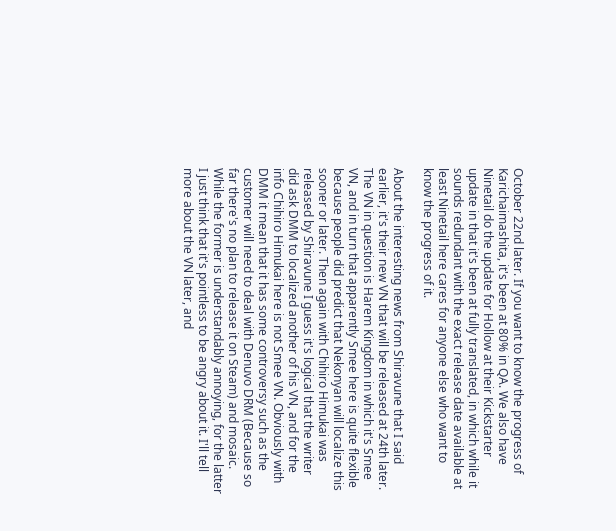October 22nd later. If you want to know the progress of Karichaimashita, it's been at 80% in QA. We also have Ninetail do the update for Hollow at their Kickstarter update in that it's been at fully translated, in which while it sounds redundant with the exact release date available at least Ninetail here cares for anyone else who want to know the progress of it.

About the interesting news from Shiravune that I said earlier, it's their new VN that will be released at 24th later. The VN in question is Harem Kingdom in which it's Smee VN, and in turn that apparently Smee here is quite flexible because people did predict that Nekonyan will localize this sooner or later. Then again with Chihiro Himukai was released by Shiravune I guess it's logical that the writer did ask DMM to localized another of his VN, and for the info Chihiro Himukai here is not Smee VN. Obviously with DMM it mean that it has some controversy such as the customer will need to deal with Denuvo DRM (Because so far there's no plan to release it on Steam) and mosaic. While the former is understandably annoying, for the latter I just think that it's pointless to be angry about it. I'll tell more about the VN later, and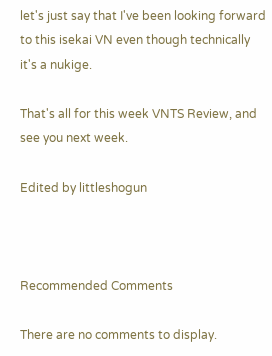let's just say that I've been looking forward to this isekai VN even though technically it's a nukige.

That's all for this week VNTS Review, and see you next week.

Edited by littleshogun



Recommended Comments

There are no comments to display.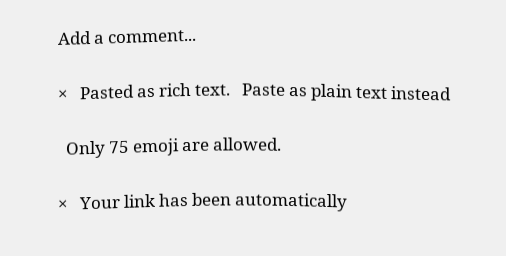Add a comment...

×   Pasted as rich text.   Paste as plain text instead

  Only 75 emoji are allowed.

×   Your link has been automatically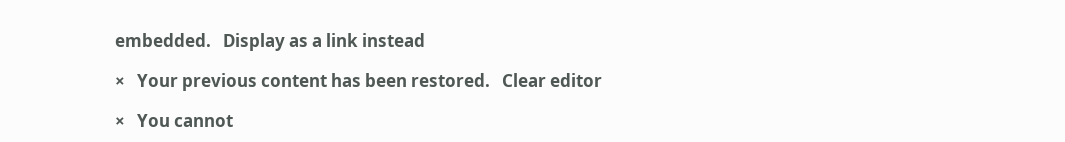embedded.   Display as a link instead

×   Your previous content has been restored.   Clear editor

×   You cannot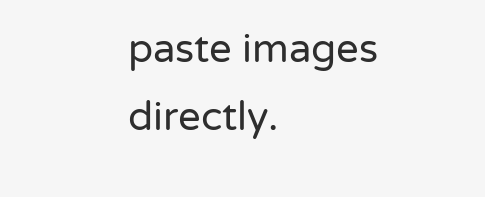paste images directly.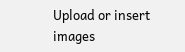Upload or insert images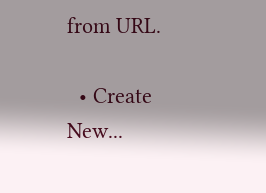from URL.

  • Create New...